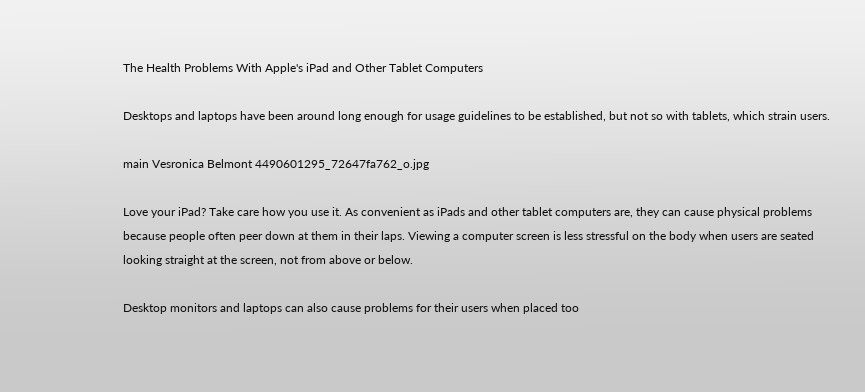The Health Problems With Apple's iPad and Other Tablet Computers

Desktops and laptops have been around long enough for usage guidelines to be established, but not so with tablets, which strain users.

main Vesronica Belmont 4490601295_72647fa762_o.jpg

Love your iPad? Take care how you use it. As convenient as iPads and other tablet computers are, they can cause physical problems because people often peer down at them in their laps. Viewing a computer screen is less stressful on the body when users are seated looking straight at the screen, not from above or below.

Desktop monitors and laptops can also cause problems for their users when placed too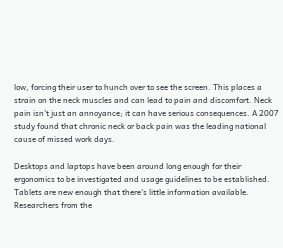low, forcing their user to hunch over to see the screen. This places a strain on the neck muscles and can lead to pain and discomfort. Neck pain isn't just an annoyance; it can have serious consequences. A 2007 study found that chronic neck or back pain was the leading national cause of missed work days.

Desktops and laptops have been around long enough for their ergonomics to be investigated and usage guidelines to be established. Tablets are new enough that there's little information available. Researchers from the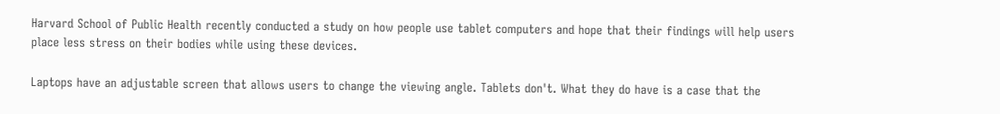Harvard School of Public Health recently conducted a study on how people use tablet computers and hope that their findings will help users place less stress on their bodies while using these devices.

Laptops have an adjustable screen that allows users to change the viewing angle. Tablets don't. What they do have is a case that the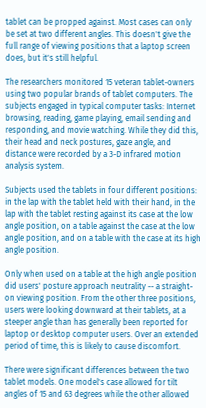tablet can be propped against. Most cases can only be set at two different angles. This doesn't give the full range of viewing positions that a laptop screen does, but it's still helpful.

The researchers monitored 15 veteran tablet-owners using two popular brands of tablet computers. The subjects engaged in typical computer tasks: Internet browsing, reading, game playing, email sending and responding, and movie watching. While they did this, their head and neck postures, gaze angle, and distance were recorded by a 3-D infrared motion analysis system.

Subjects used the tablets in four different positions: in the lap with the tablet held with their hand, in the lap with the tablet resting against its case at the low angle position, on a table against the case at the low angle position, and on a table with the case at its high angle position.

Only when used on a table at the high angle position did users' posture approach neutrality -- a straight-on viewing position. From the other three positions, users were looking downward at their tablets, at a steeper angle than has generally been reported for laptop or desktop computer users. Over an extended period of time, this is likely to cause discomfort.

There were significant differences between the two tablet models. One model's case allowed for tilt angles of 15 and 63 degrees while the other allowed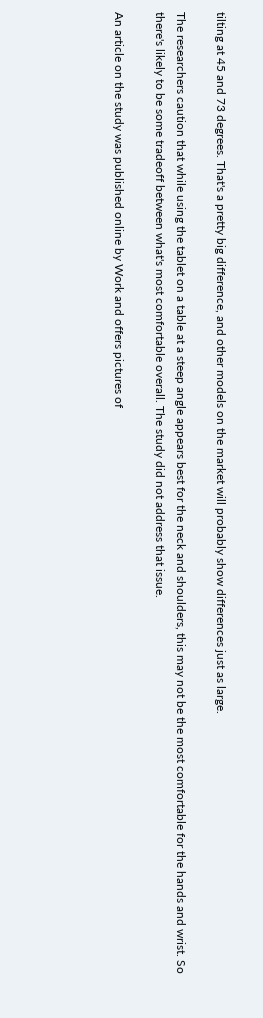tilting at 45 and 73 degrees. That's a pretty big difference, and other models on the market will probably show differences just as large.

The researchers caution that while using the tablet on a table at a steep angle appears best for the neck and shoulders, this may not be the most comfortable for the hands and wrist. So there's likely to be some tradeoff between what's most comfortable overall. The study did not address that issue.

An article on the study was published online by Work and offers pictures of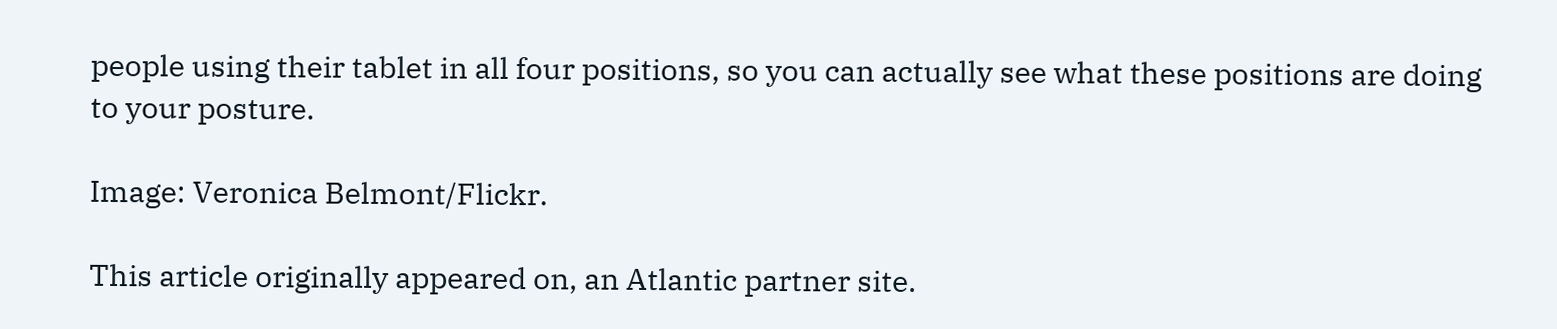people using their tablet in all four positions, so you can actually see what these positions are doing to your posture.

Image: Veronica Belmont/Flickr.

This article originally appeared on, an Atlantic partner site.